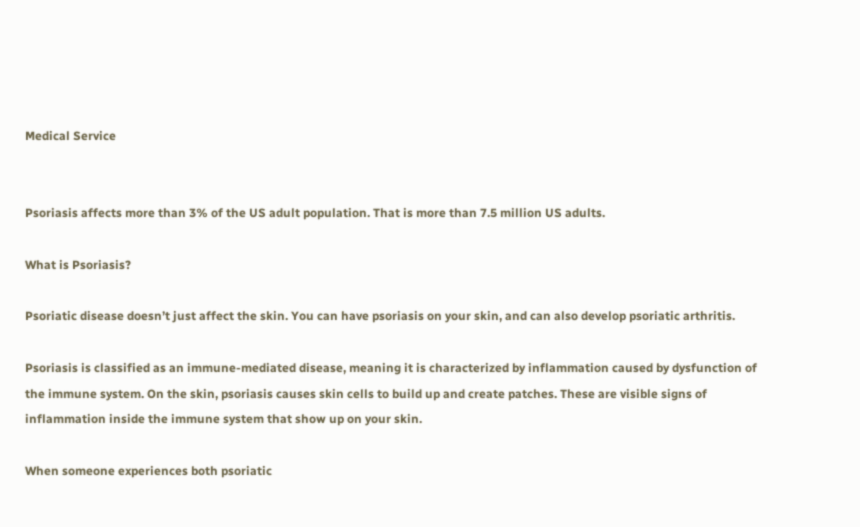Medical Service


Psoriasis affects more than 3% of the US adult population. That is more than 7.5 million US adults.

What is Psoriasis?

Psoriatic disease doesn’t just affect the skin. You can have psoriasis on your skin, and can also develop psoriatic arthritis.

Psoriasis is classified as an immune-mediated disease, meaning it is characterized by inflammation caused by dysfunction of the immune system. On the skin, psoriasis causes skin cells to build up and create patches. These are visible signs of inflammation inside the immune system that show up on your skin.

When someone experiences both psoriatic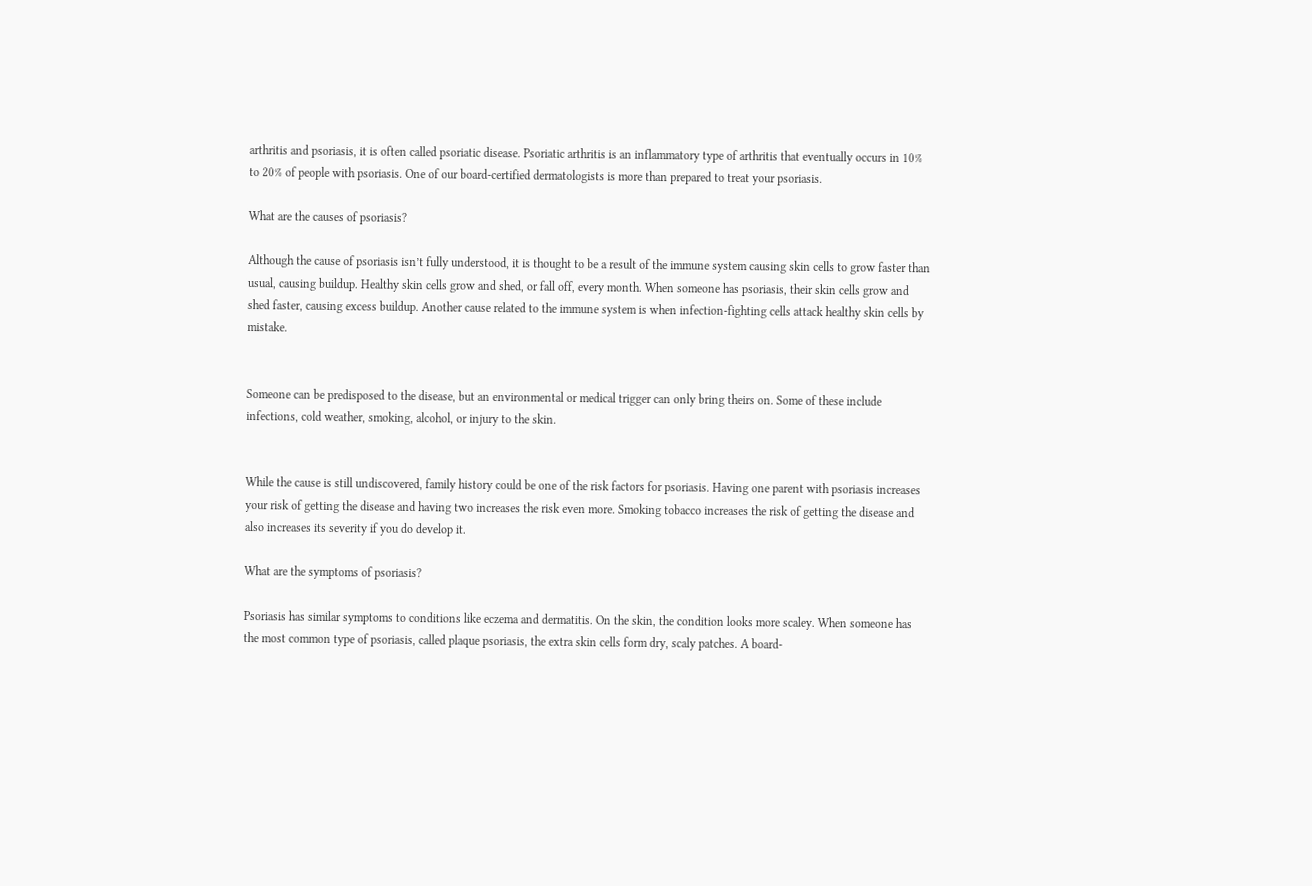arthritis and psoriasis, it is often called psoriatic disease. Psoriatic arthritis is an inflammatory type of arthritis that eventually occurs in 10% to 20% of people with psoriasis. One of our board-certified dermatologists is more than prepared to treat your psoriasis.

What are the causes of psoriasis?

Although the cause of psoriasis isn’t fully understood, it is thought to be a result of the immune system causing skin cells to grow faster than usual, causing buildup. Healthy skin cells grow and shed, or fall off, every month. When someone has psoriasis, their skin cells grow and shed faster, causing excess buildup. Another cause related to the immune system is when infection-fighting cells attack healthy skin cells by mistake.


Someone can be predisposed to the disease, but an environmental or medical trigger can only bring theirs on. Some of these include infections, cold weather, smoking, alcohol, or injury to the skin.


While the cause is still undiscovered, family history could be one of the risk factors for psoriasis. Having one parent with psoriasis increases your risk of getting the disease and having two increases the risk even more. Smoking tobacco increases the risk of getting the disease and also increases its severity if you do develop it.

What are the symptoms of psoriasis?

Psoriasis has similar symptoms to conditions like eczema and dermatitis. On the skin, the condition looks more scaley. When someone has the most common type of psoriasis, called plaque psoriasis, the extra skin cells form dry, scaly patches. A board-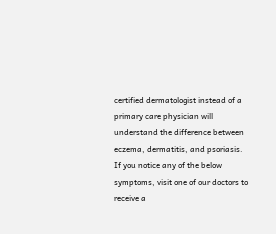certified dermatologist instead of a primary care physician will understand the difference between eczema, dermatitis, and psoriasis. If you notice any of the below symptoms, visit one of our doctors to receive a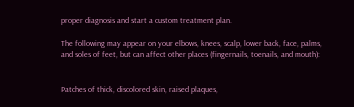proper diagnosis and start a custom treatment plan.

The following may appear on your elbows, knees, scalp, lower back, face, palms, and soles of feet, but can affect other places (fingernails, toenails, and mouth):


Patches of thick, discolored skin, raised plaques,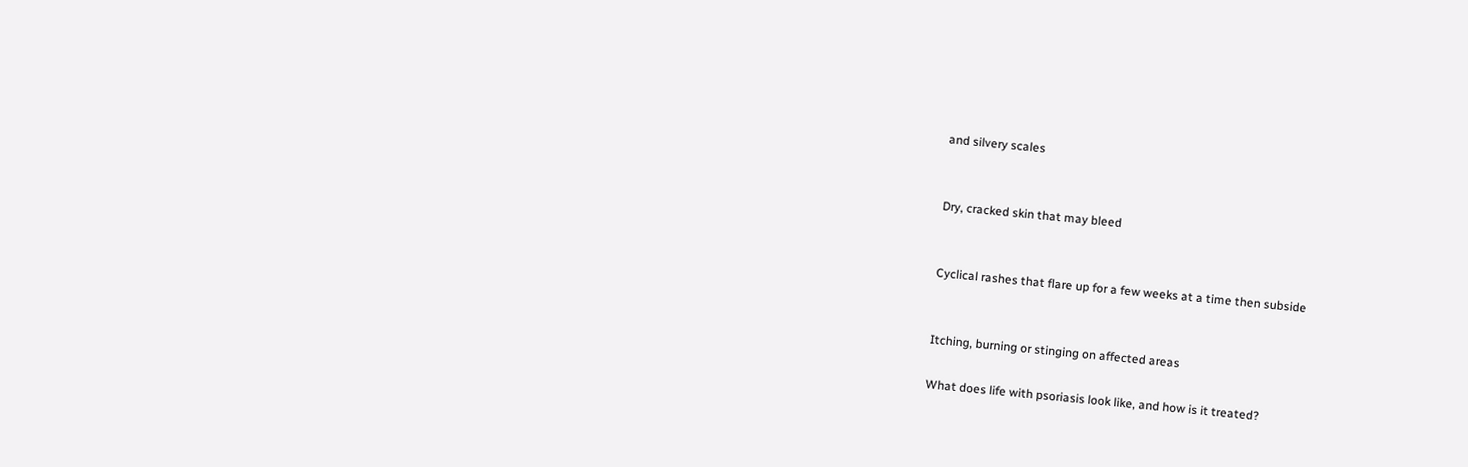and silvery scales


Dry, cracked skin that may bleed


Cyclical rashes that flare up for a few weeks at a time then subside


Itching, burning or stinging on affected areas

What does life with psoriasis look like, and how is it treated?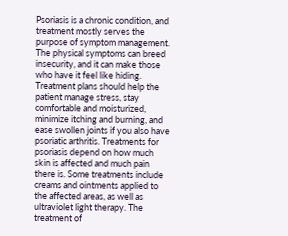Psoriasis is a chronic condition, and treatment mostly serves the purpose of symptom management. The physical symptoms can breed insecurity, and it can make those who have it feel like hiding. Treatment plans should help the patient manage stress, stay comfortable and moisturized, minimize itching and burning, and ease swollen joints if you also have psoriatic arthritis. Treatments for psoriasis depend on how much skin is affected and much pain there is. Some treatments include creams and ointments applied to the affected areas, as well as ultraviolet light therapy. The treatment of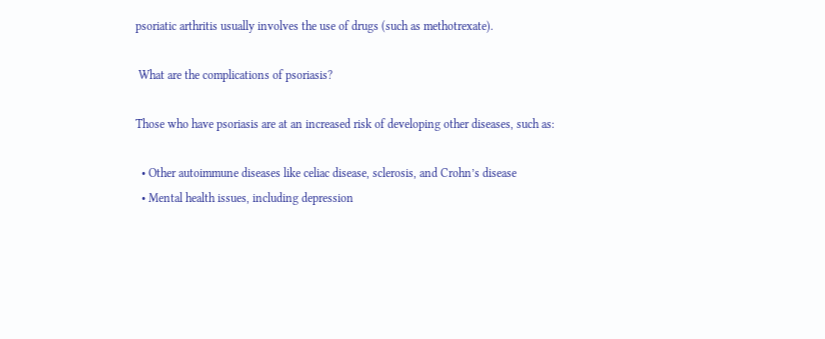psoriatic arthritis usually involves the use of drugs (such as methotrexate).

 What are the complications of psoriasis?

Those who have psoriasis are at an increased risk of developing other diseases, such as:

  • Other autoimmune diseases like celiac disease, sclerosis, and Crohn’s disease
  • Mental health issues, including depression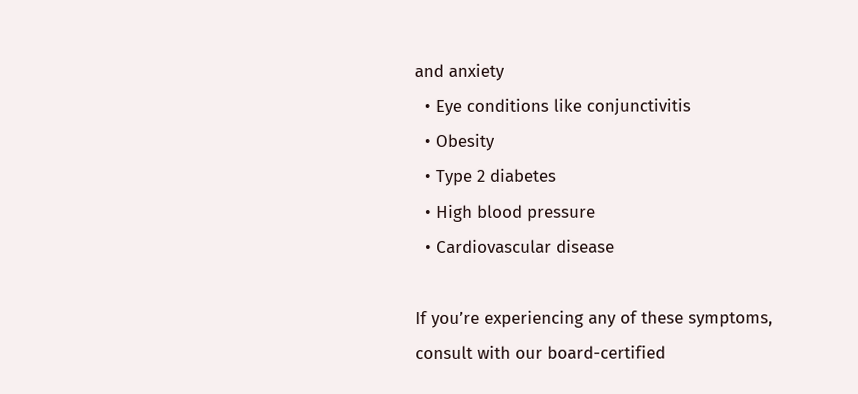and anxiety
  • Eye conditions like conjunctivitis
  • Obesity
  • Type 2 diabetes
  • High blood pressure
  • Cardiovascular disease

If you’re experiencing any of these symptoms, consult with our board-certified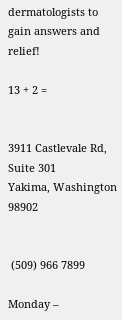dermatologists to gain answers and relief!

13 + 2 =


3911 Castlevale Rd, Suite 301
Yakima, Washington 98902


 (509) 966 7899

Monday –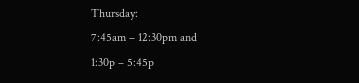Thursday:
7:45am – 12:30pm and
1:30p – 5:45p